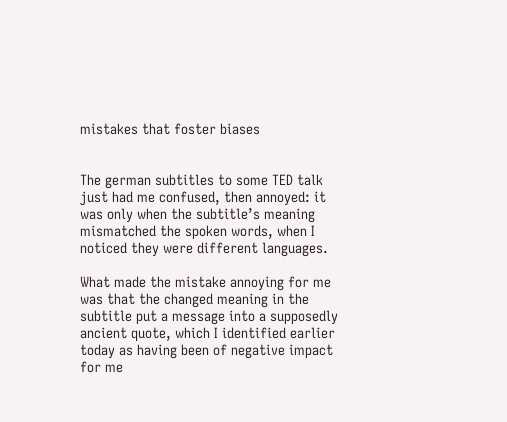mistakes that foster biases


The german subtitles to some TED talk just had me confused, then annoyed: it was only when the subtitle’s meaning mismatched the spoken words, when I noticed they were different languages.

What made the mistake annoying for me was that the changed meaning in the subtitle put a message into a supposedly ancient quote, which I identified earlier today as having been of negative impact for me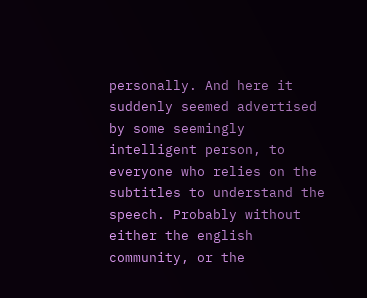personally. And here it suddenly seemed advertised by some seemingly intelligent person, to everyone who relies on the subtitles to understand the speech. Probably without either the english community, or the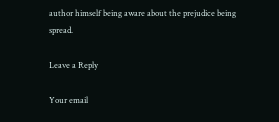author himself being aware about the prejudice being spread.

Leave a Reply

Your email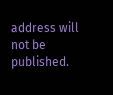address will not be published.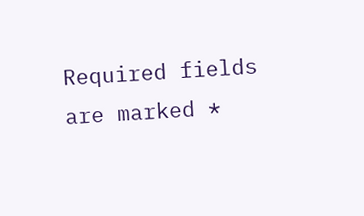Required fields are marked *